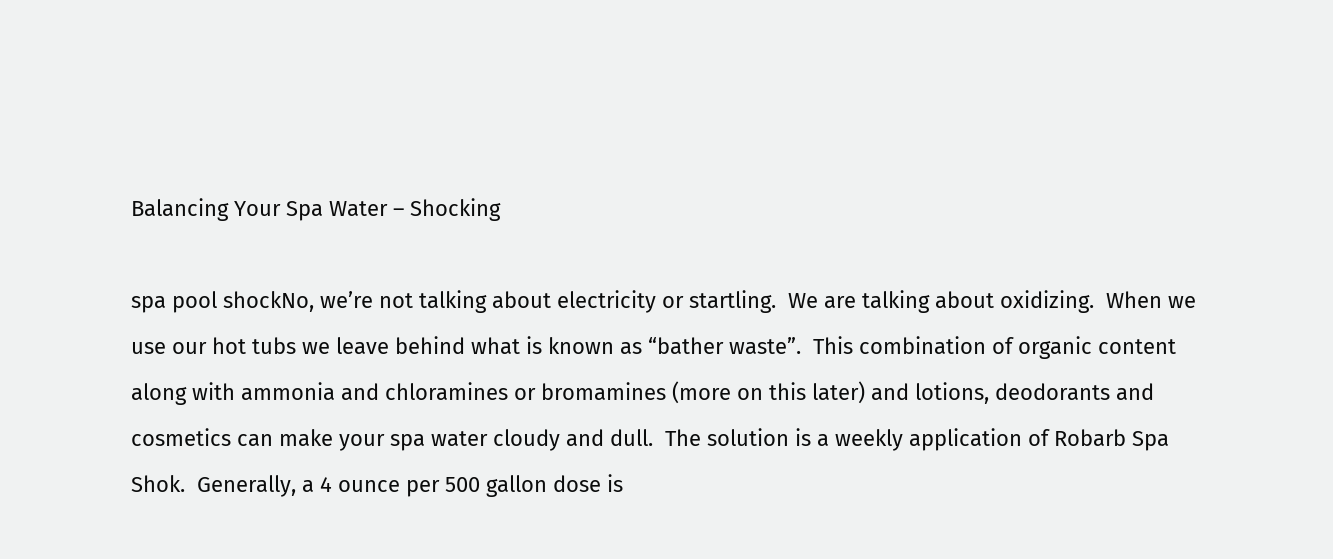Balancing Your Spa Water – Shocking

spa pool shockNo, we’re not talking about electricity or startling.  We are talking about oxidizing.  When we use our hot tubs we leave behind what is known as “bather waste”.  This combination of organic content along with ammonia and chloramines or bromamines (more on this later) and lotions, deodorants and cosmetics can make your spa water cloudy and dull.  The solution is a weekly application of Robarb Spa Shok.  Generally, a 4 ounce per 500 gallon dose is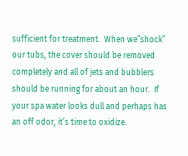sufficient for treatment.  When we”shock” our tubs, the cover should be removed completely and all of jets and bubblers should be running for about an hour.  If your spa water looks dull and perhaps has an off odor, it’s time to oxidize.